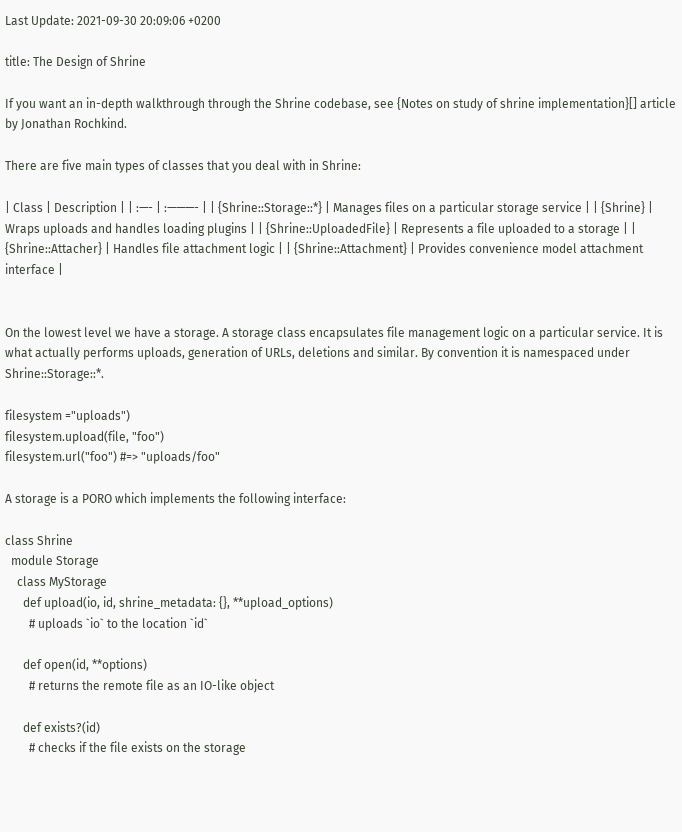Last Update: 2021-09-30 20:09:06 +0200

title: The Design of Shrine

If you want an in-depth walkthrough through the Shrine codebase, see {Notes on study of shrine implementation}[] article by Jonathan Rochkind.

There are five main types of classes that you deal with in Shrine:

| Class | Description | | :—- | :———- | | {Shrine::Storage::*} | Manages files on a particular storage service | | {Shrine} | Wraps uploads and handles loading plugins | | {Shrine::UploadedFile} | Represents a file uploaded to a storage | | {Shrine::Attacher} | Handles file attachment logic | | {Shrine::Attachment} | Provides convenience model attachment interface |


On the lowest level we have a storage. A storage class encapsulates file management logic on a particular service. It is what actually performs uploads, generation of URLs, deletions and similar. By convention it is namespaced under Shrine::Storage::*.

filesystem ="uploads")
filesystem.upload(file, "foo")
filesystem.url("foo") #=> "uploads/foo"

A storage is a PORO which implements the following interface:

class Shrine
  module Storage
    class MyStorage
      def upload(io, id, shrine_metadata: {}, **upload_options)
        # uploads `io` to the location `id`

      def open(id, **options)
        # returns the remote file as an IO-like object

      def exists?(id)
        # checks if the file exists on the storage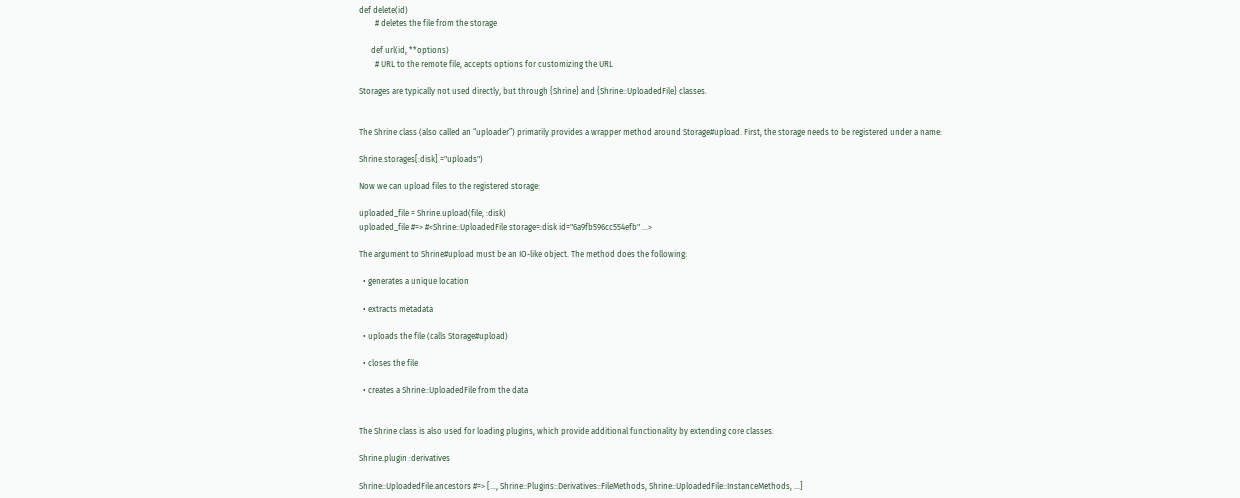def delete(id)
        # deletes the file from the storage

      def url(id, **options)
        # URL to the remote file, accepts options for customizing the URL

Storages are typically not used directly, but through {Shrine} and {Shrine::UploadedFile} classes.


The Shrine class (also called an “uploader”) primarily provides a wrapper method around Storage#upload. First, the storage needs to be registered under a name:

Shrine.storages[:disk] ="uploads")

Now we can upload files to the registered storage:

uploaded_file = Shrine.upload(file, :disk)
uploaded_file #=> #<Shrine::UploadedFile storage=:disk id="6a9fb596cc554efb" ...>

The argument to Shrine#upload must be an IO-like object. The method does the following:

  • generates a unique location

  • extracts metadata

  • uploads the file (calls Storage#upload)

  • closes the file

  • creates a Shrine::UploadedFile from the data


The Shrine class is also used for loading plugins, which provide additional functionality by extending core classes.

Shrine.plugin :derivatives

Shrine::UploadedFile.ancestors #=> [..., Shrine::Plugins::Derivatives::FileMethods, Shrine::UploadedFile::InstanceMethods, ...]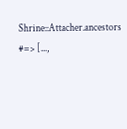Shrine::Attacher.ancestors     #=> [...,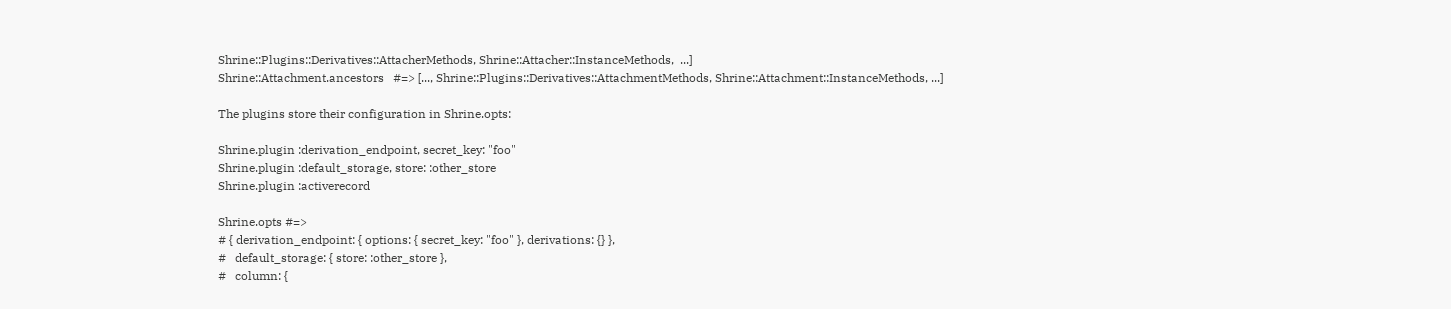Shrine::Plugins::Derivatives::AttacherMethods, Shrine::Attacher::InstanceMethods,  ...]
Shrine::Attachment.ancestors   #=> [..., Shrine::Plugins::Derivatives::AttachmentMethods, Shrine::Attachment::InstanceMethods, ...]

The plugins store their configuration in Shrine.opts:

Shrine.plugin :derivation_endpoint, secret_key: "foo"
Shrine.plugin :default_storage, store: :other_store
Shrine.plugin :activerecord

Shrine.opts #=>
# { derivation_endpoint: { options: { secret_key: "foo" }, derivations: {} },
#   default_storage: { store: :other_store },
#   column: {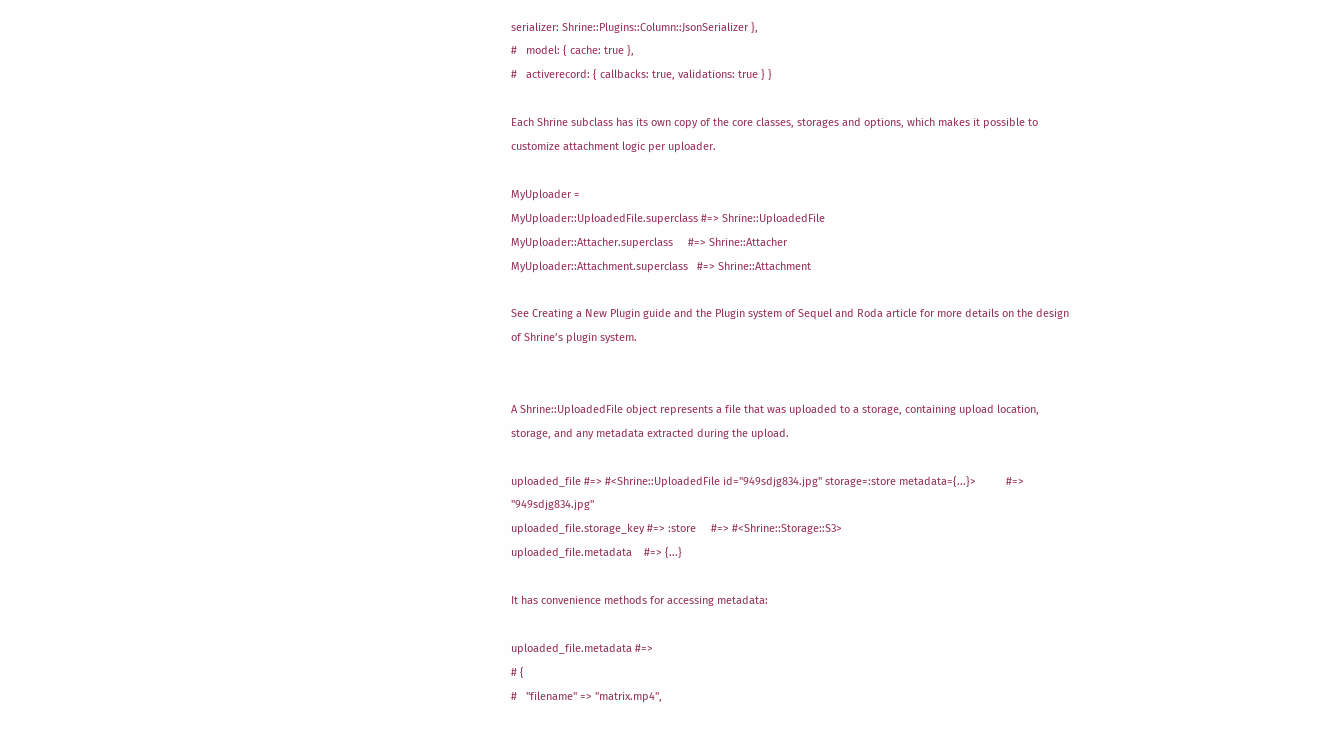serializer: Shrine::Plugins::Column::JsonSerializer },
#   model: { cache: true },
#   activerecord: { callbacks: true, validations: true } }

Each Shrine subclass has its own copy of the core classes, storages and options, which makes it possible to customize attachment logic per uploader.

MyUploader =
MyUploader::UploadedFile.superclass #=> Shrine::UploadedFile
MyUploader::Attacher.superclass     #=> Shrine::Attacher
MyUploader::Attachment.superclass   #=> Shrine::Attachment

See Creating a New Plugin guide and the Plugin system of Sequel and Roda article for more details on the design of Shrine’s plugin system.


A Shrine::UploadedFile object represents a file that was uploaded to a storage, containing upload location, storage, and any metadata extracted during the upload.

uploaded_file #=> #<Shrine::UploadedFile id="949sdjg834.jpg" storage=:store metadata={...}>          #=> "949sdjg834.jpg"
uploaded_file.storage_key #=> :store     #=> #<Shrine::Storage::S3>
uploaded_file.metadata    #=> {...}

It has convenience methods for accessing metadata:

uploaded_file.metadata #=>
# {
#   "filename" => "matrix.mp4",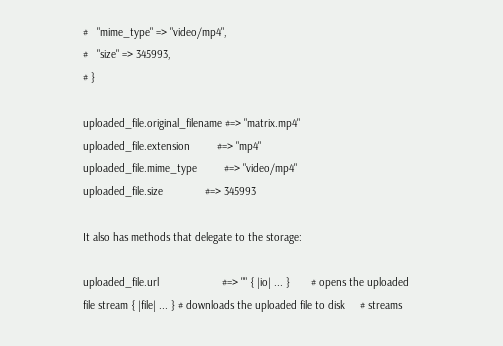#   "mime_type" => "video/mp4",
#   "size" => 345993,
# }

uploaded_file.original_filename #=> "matrix.mp4"
uploaded_file.extension         #=> "mp4"
uploaded_file.mime_type         #=> "video/mp4"
uploaded_file.size              #=> 345993

It also has methods that delegate to the storage:

uploaded_file.url                     #=> "" { |io| ... }       # opens the uploaded file stream { |file| ... } # downloads the uploaded file to disk     # streams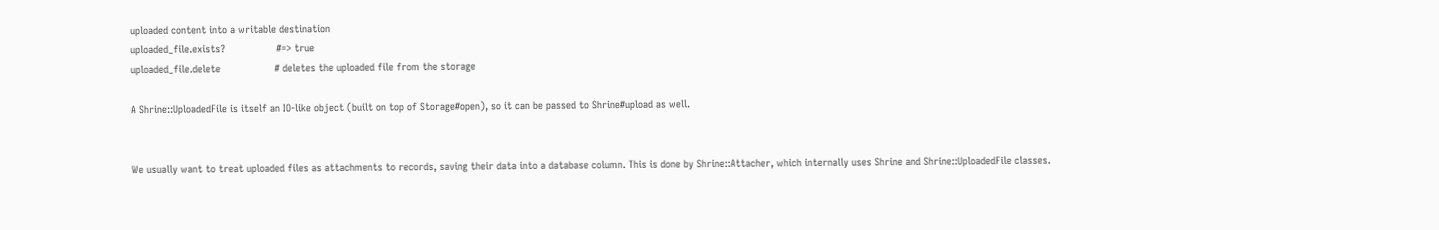uploaded content into a writable destination
uploaded_file.exists?                 #=> true
uploaded_file.delete                  # deletes the uploaded file from the storage

A Shrine::UploadedFile is itself an IO-like object (built on top of Storage#open), so it can be passed to Shrine#upload as well.


We usually want to treat uploaded files as attachments to records, saving their data into a database column. This is done by Shrine::Attacher, which internally uses Shrine and Shrine::UploadedFile classes.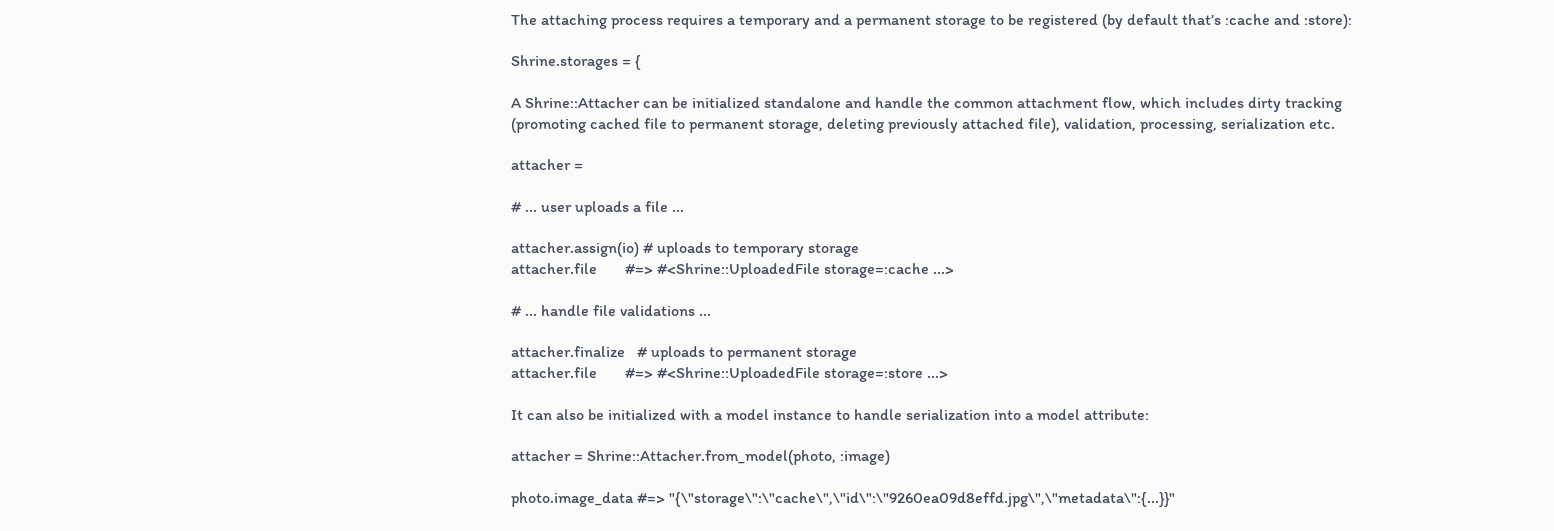The attaching process requires a temporary and a permanent storage to be registered (by default that’s :cache and :store):

Shrine.storages = {

A Shrine::Attacher can be initialized standalone and handle the common attachment flow, which includes dirty tracking (promoting cached file to permanent storage, deleting previously attached file), validation, processing, serialization etc.

attacher =

# ... user uploads a file ...

attacher.assign(io) # uploads to temporary storage
attacher.file       #=> #<Shrine::UploadedFile storage=:cache ...>

# ... handle file validations ...

attacher.finalize   # uploads to permanent storage
attacher.file       #=> #<Shrine::UploadedFile storage=:store ...>

It can also be initialized with a model instance to handle serialization into a model attribute:

attacher = Shrine::Attacher.from_model(photo, :image)

photo.image_data #=> "{\"storage\":\"cache\",\"id\":\"9260ea09d8effd.jpg\",\"metadata\":{...}}"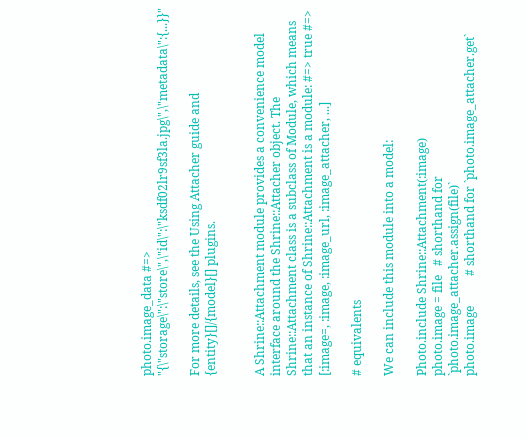photo.image_data #=> "{\"storage\":\"store\",\"id\":\"ksdf02lr9sf3la.jpg\",\"metadata\":{...}}"

For more details, see the Using Attacher guide and {entity}[]/{model}[] plugins.


A Shrine::Attachment module provides a convenience model interface around the Shrine::Attacher object. The Shrine::Attachment class is a subclass of Module, which means that an instance of Shrine::Attachment is a module: #=> true #=> [:image=, :image, :image_url, :image_attacher, ...]

# equivalents

We can include this module into a model:

Photo.include Shrine::Attachment(:image)
photo.image = file   # shorthand for `photo.image_attacher.assign(file)`
photo.image          # shorthand for `photo.image_attacher.get`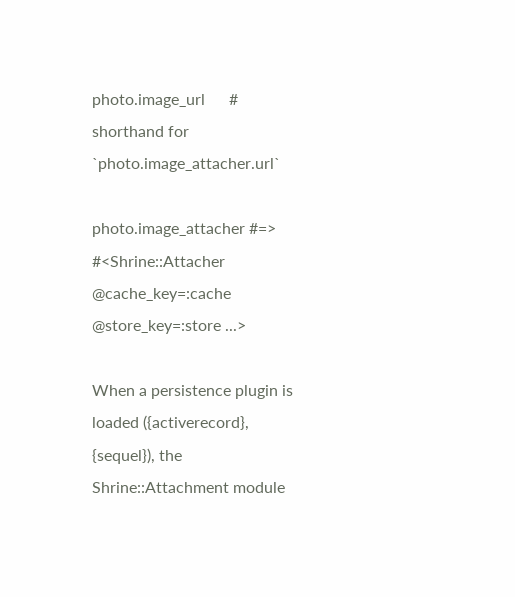photo.image_url      # shorthand for `photo.image_attacher.url`

photo.image_attacher #=> #<Shrine::Attacher @cache_key=:cache @store_key=:store ...>

When a persistence plugin is loaded ({activerecord}, {sequel}), the Shrine::Attachment module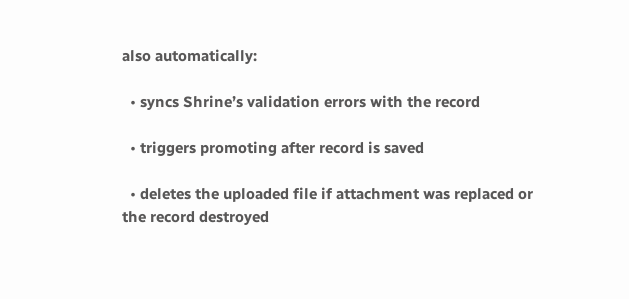also automatically:

  • syncs Shrine’s validation errors with the record

  • triggers promoting after record is saved

  • deletes the uploaded file if attachment was replaced or the record destroyed